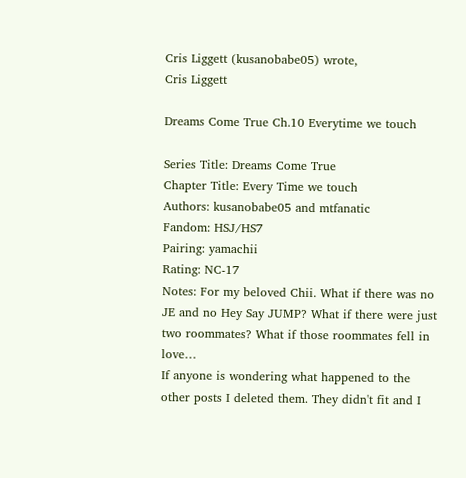Cris Liggett (kusanobabe05) wrote,
Cris Liggett

Dreams Come True Ch.10 Everytime we touch

Series Title: Dreams Come True
Chapter Title: Every Time we touch
Authors: kusanobabe05 and mtfanatic
Fandom: HSJ/HS7
Pairing: yamachii
Rating: NC-17
Notes: For my beloved Chii. What if there was no JE and no Hey Say JUMP? What if there were just two roommates? What if those roommates fell in love…
If anyone is wondering what happened to the other posts I deleted them. They didn't fit and I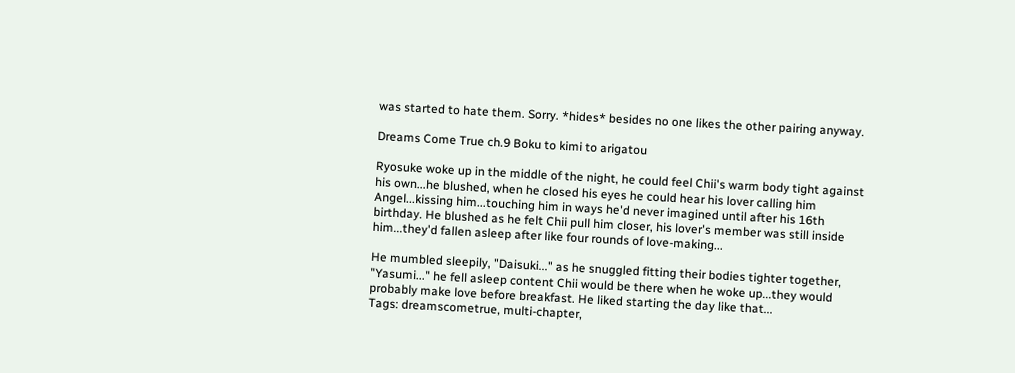was started to hate them. Sorry. *hides* besides no one likes the other pairing anyway.

Dreams Come True ch.9 Boku to kimi to arigatou

Ryosuke woke up in the middle of the night, he could feel Chii's warm body tight against his own...he blushed, when he closed his eyes he could hear his lover calling him Angel...kissing him...touching him in ways he'd never imagined until after his 16th birthday. He blushed as he felt Chii pull him closer, his lover's member was still inside him...they'd fallen asleep after like four rounds of love-making...

He mumbled sleepily, "Daisuki..." as he snuggled fitting their bodies tighter together, "Yasumi..." he fell asleep content Chii would be there when he woke up...they would probably make love before breakfast. He liked starting the day like that...
Tags: dreamscometrue, multi-chapter,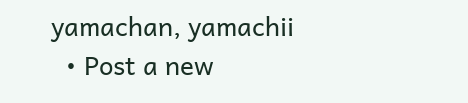yamachan, yamachii
  • Post a new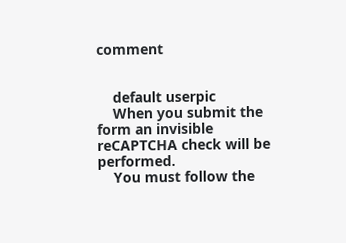comment


    default userpic
    When you submit the form an invisible reCAPTCHA check will be performed.
    You must follow the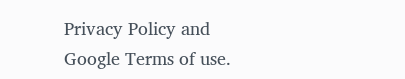Privacy Policy and Google Terms of use.